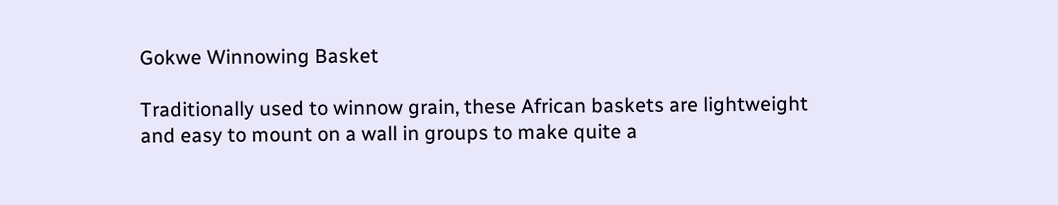Gokwe Winnowing Basket

Traditionally used to winnow grain, these African baskets are lightweight and easy to mount on a wall in groups to make quite a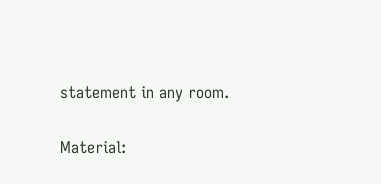statement in any room.

Material: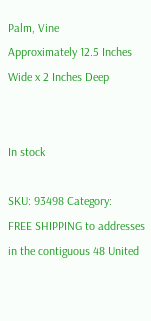Palm, Vine
Approximately 12.5 Inches Wide x 2 Inches Deep


In stock

SKU: 93498 Category:
FREE SHIPPING to addresses in the contiguous 48 United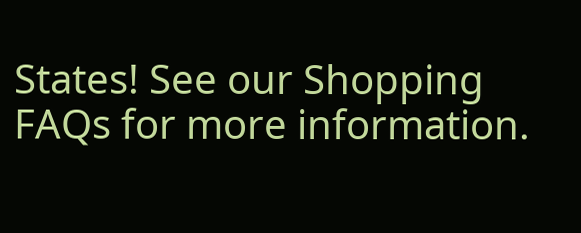States! See our Shopping FAQs for more information.